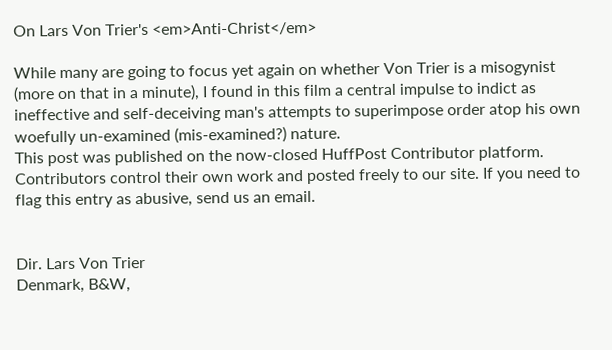On Lars Von Trier's <em>Anti-Christ</em>

While many are going to focus yet again on whether Von Trier is a misogynist (more on that in a minute), I found in this film a central impulse to indict as ineffective and self-deceiving man's attempts to superimpose order atop his own woefully un-examined (mis-examined?) nature.
This post was published on the now-closed HuffPost Contributor platform. Contributors control their own work and posted freely to our site. If you need to flag this entry as abusive, send us an email.


Dir. Lars Von Trier
Denmark, B&W,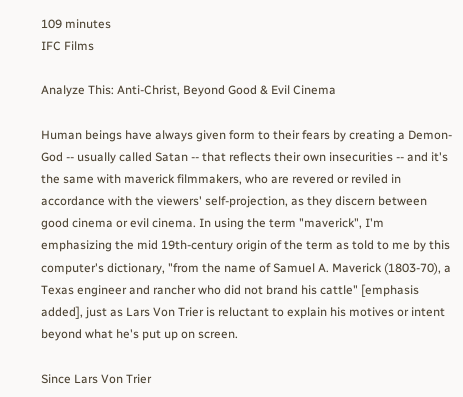109 minutes
IFC Films

Analyze This: Anti-Christ, Beyond Good & Evil Cinema

Human beings have always given form to their fears by creating a Demon-God -- usually called Satan -- that reflects their own insecurities -- and it's the same with maverick filmmakers, who are revered or reviled in accordance with the viewers' self-projection, as they discern between good cinema or evil cinema. In using the term "maverick", I'm emphasizing the mid 19th-century origin of the term as told to me by this computer's dictionary, "from the name of Samuel A. Maverick (1803-70), a Texas engineer and rancher who did not brand his cattle" [emphasis added], just as Lars Von Trier is reluctant to explain his motives or intent beyond what he's put up on screen.

Since Lars Von Trier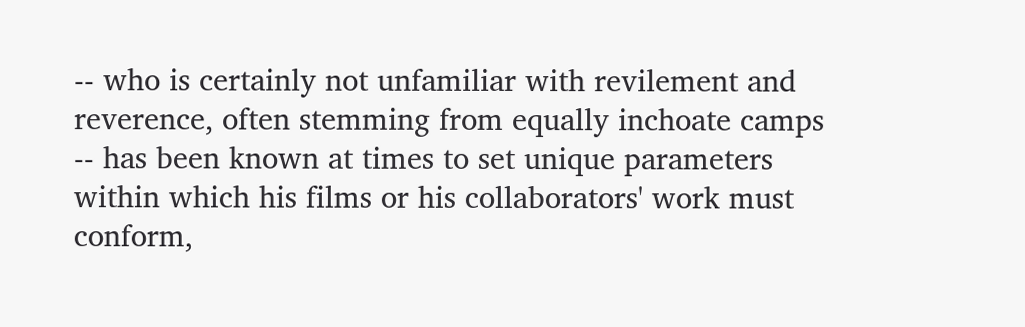-- who is certainly not unfamiliar with revilement and reverence, often stemming from equally inchoate camps -- has been known at times to set unique parameters within which his films or his collaborators' work must conform,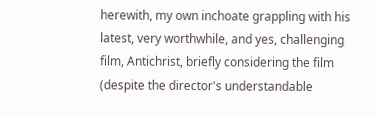herewith, my own inchoate grappling with his latest, very worthwhile, and yes, challenging film, Antichrist, briefly considering the film (despite the director's understandable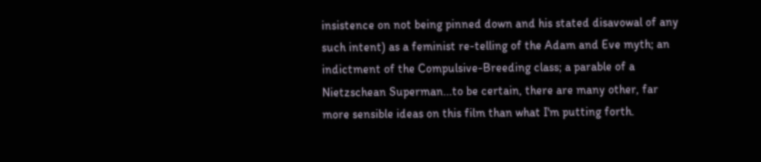insistence on not being pinned down and his stated disavowal of any such intent) as a feminist re-telling of the Adam and Eve myth; an indictment of the Compulsive-Breeding class; a parable of a Nietzschean Superman...to be certain, there are many other, far more sensible ideas on this film than what I'm putting forth.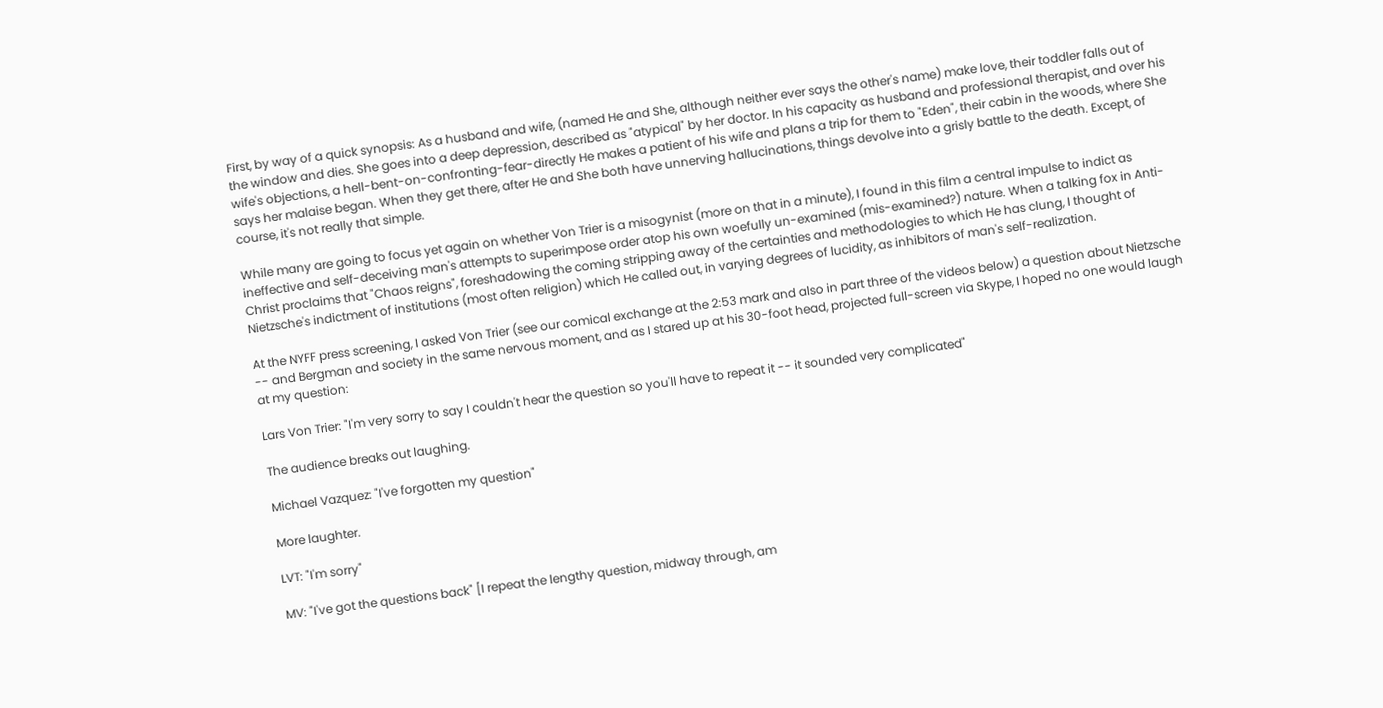First, by way of a quick synopsis: As a husband and wife, (named He and She, although neither ever says the other's name) make love, their toddler falls out of the window and dies. She goes into a deep depression, described as "atypical" by her doctor. In his capacity as husband and professional therapist, and over his wife's objections, a hell-bent-on-confronting-fear-directly He makes a patient of his wife and plans a trip for them to "Eden", their cabin in the woods, where She says her malaise began. When they get there, after He and She both have unnerving hallucinations, things devolve into a grisly battle to the death. Except, of course, it's not really that simple.

While many are going to focus yet again on whether Von Trier is a misogynist (more on that in a minute), I found in this film a central impulse to indict as ineffective and self-deceiving man's attempts to superimpose order atop his own woefully un-examined (mis-examined?) nature. When a talking fox in Anti-Christ proclaims that "Chaos reigns", foreshadowing the coming stripping away of the certainties and methodologies to which He has clung, I thought of Nietzsche's indictment of institutions (most often religion) which He called out, in varying degrees of lucidity, as inhibitors of man's self-realization.

At the NYFF press screening, I asked Von Trier (see our comical exchange at the 2:53 mark and also in part three of the videos below) a question about Nietzsche -- and Bergman and society in the same nervous moment, and as I stared up at his 30-foot head, projected full-screen via Skype, I hoped no one would laugh at my question:

Lars Von Trier: "I'm very sorry to say I couldn't hear the question so you'll have to repeat it -- it sounded very complicated"

The audience breaks out laughing.

Michael Vazquez: "I've forgotten my question"

More laughter.

LVT: "I'm sorry"

MV: "I've got the questions back" [I repeat the lengthy question, midway through, am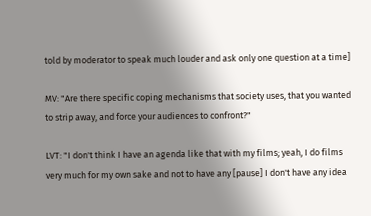told by moderator to speak much louder and ask only one question at a time]

MV: "Are there specific coping mechanisms that society uses, that you wanted to strip away, and force your audiences to confront?"

LVT: "I don't think I have an agenda like that with my films; yeah, I do films very much for my own sake and not to have any [pause] I don't have any idea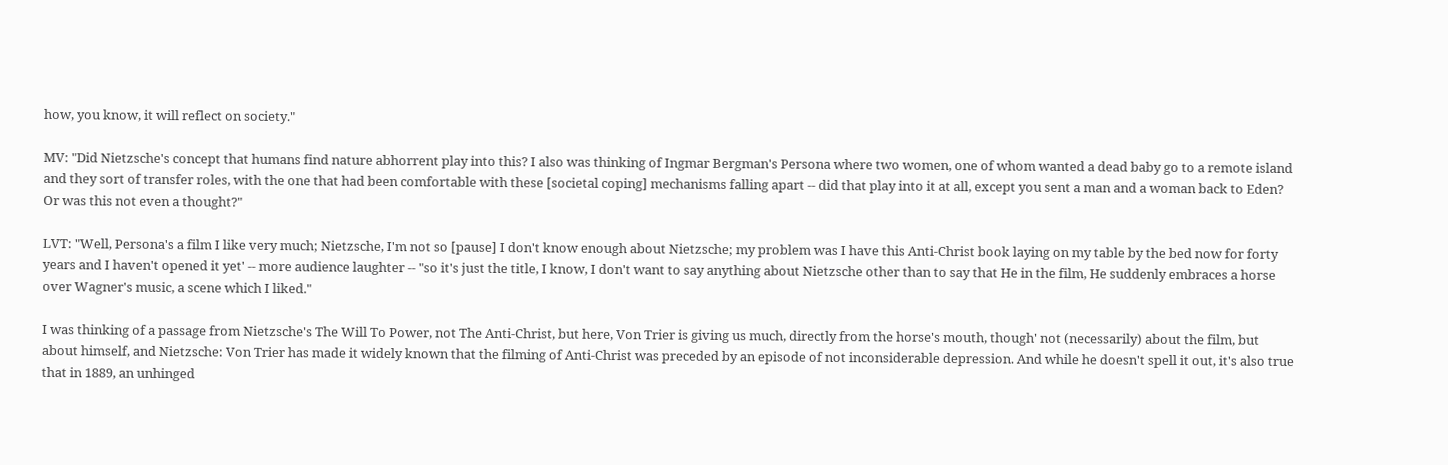how, you know, it will reflect on society."

MV: "Did Nietzsche's concept that humans find nature abhorrent play into this? I also was thinking of Ingmar Bergman's Persona where two women, one of whom wanted a dead baby go to a remote island and they sort of transfer roles, with the one that had been comfortable with these [societal coping] mechanisms falling apart -- did that play into it at all, except you sent a man and a woman back to Eden? Or was this not even a thought?"

LVT: "Well, Persona's a film I like very much; Nietzsche, I'm not so [pause] I don't know enough about Nietzsche; my problem was I have this Anti-Christ book laying on my table by the bed now for forty years and I haven't opened it yet' -- more audience laughter -- "so it's just the title, I know, I don't want to say anything about Nietzsche other than to say that He in the film, He suddenly embraces a horse over Wagner's music, a scene which I liked."

I was thinking of a passage from Nietzsche's The Will To Power, not The Anti-Christ, but here, Von Trier is giving us much, directly from the horse's mouth, though' not (necessarily) about the film, but about himself, and Nietzsche: Von Trier has made it widely known that the filming of Anti-Christ was preceded by an episode of not inconsiderable depression. And while he doesn't spell it out, it's also true that in 1889, an unhinged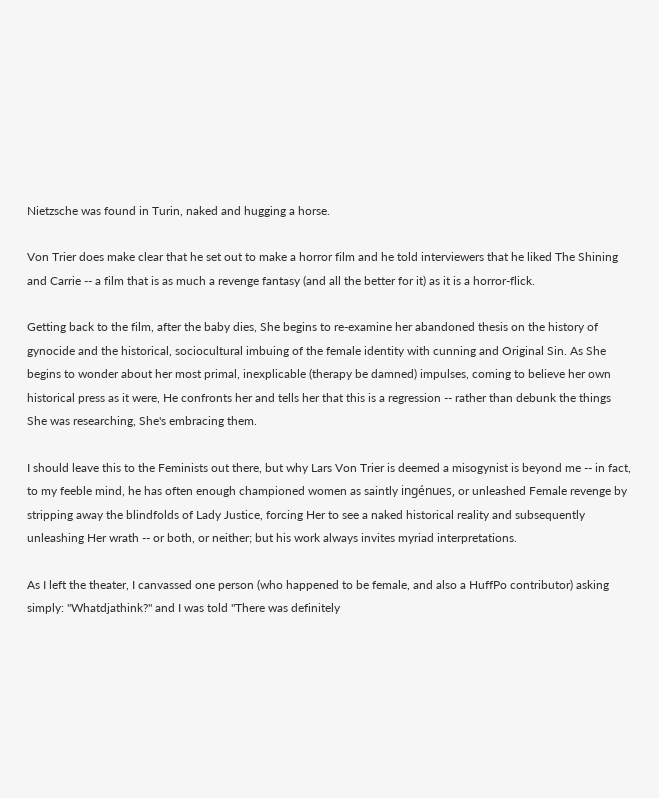Nietzsche was found in Turin, naked and hugging a horse.

Von Trier does make clear that he set out to make a horror film and he told interviewers that he liked The Shining and Carrie -- a film that is as much a revenge fantasy (and all the better for it) as it is a horror-flick.

Getting back to the film, after the baby dies, She begins to re-examine her abandoned thesis on the history of gynocide and the historical, sociocultural imbuing of the female identity with cunning and Original Sin. As She begins to wonder about her most primal, inexplicable (therapy be damned) impulses, coming to believe her own historical press as it were, He confronts her and tells her that this is a regression -- rather than debunk the things She was researching, She's embracing them.

I should leave this to the Feminists out there, but why Lars Von Trier is deemed a misogynist is beyond me -- in fact, to my feeble mind, he has often enough championed women as saintly ingénues, or unleashed Female revenge by stripping away the blindfolds of Lady Justice, forcing Her to see a naked historical reality and subsequently unleashing Her wrath -- or both, or neither; but his work always invites myriad interpretations.

As I left the theater, I canvassed one person (who happened to be female, and also a HuffPo contributor) asking simply: "Whatdjathink?" and I was told "There was definitely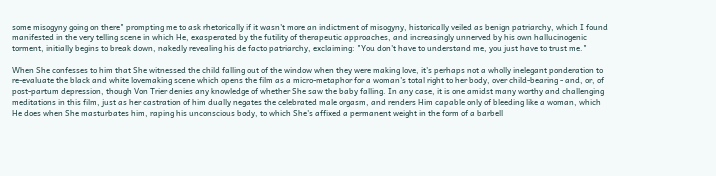some misogyny going on there" prompting me to ask rhetorically if it wasn't more an indictment of misogyny, historically veiled as benign patriarchy, which I found manifested in the very telling scene in which He, exasperated by the futility of therapeutic approaches, and increasingly unnerved by his own hallucinogenic torment, initially begins to break down, nakedly revealing his de facto patriarchy, exclaiming: "You don't have to understand me, you just have to trust me."

When She confesses to him that She witnessed the child falling out of the window when they were making love, it's perhaps not a wholly inelegant ponderation to re-evaluate the black and white lovemaking scene which opens the film as a micro-metaphor for a woman's total right to her body, over child-bearing - and, or, of post-partum depression, though Von Trier denies any knowledge of whether She saw the baby falling. In any case, it is one amidst many worthy and challenging meditations in this film, just as her castration of him dually negates the celebrated male orgasm, and renders Him capable only of bleeding like a woman, which He does when She masturbates him, raping his unconscious body, to which She's affixed a permanent weight in the form of a barbell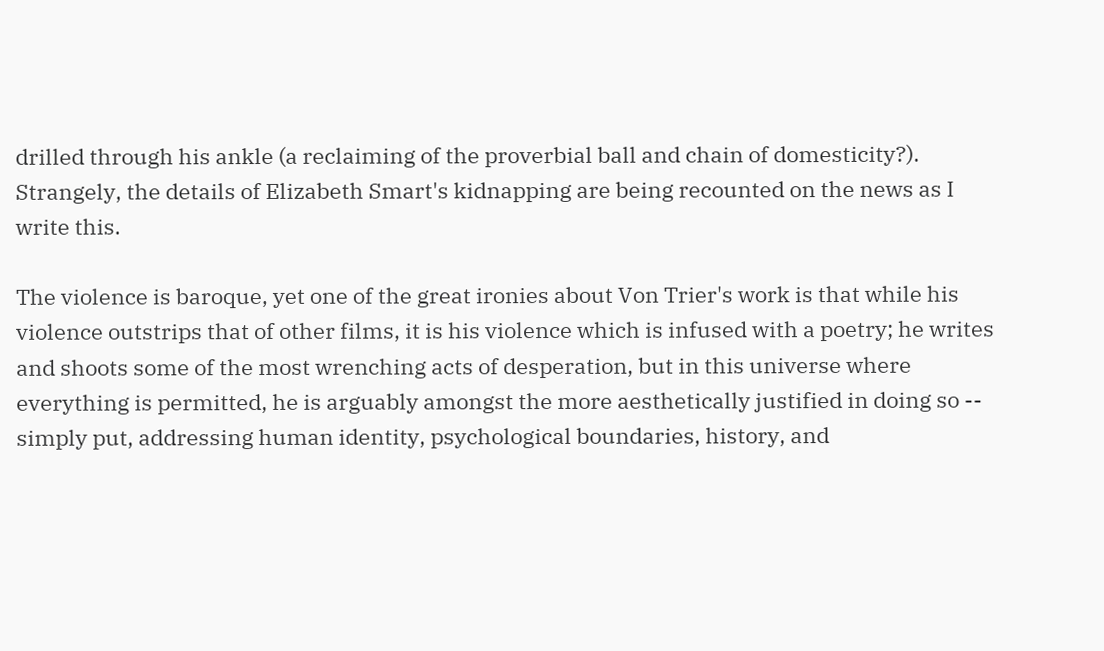drilled through his ankle (a reclaiming of the proverbial ball and chain of domesticity?). Strangely, the details of Elizabeth Smart's kidnapping are being recounted on the news as I write this.

The violence is baroque, yet one of the great ironies about Von Trier's work is that while his violence outstrips that of other films, it is his violence which is infused with a poetry; he writes and shoots some of the most wrenching acts of desperation, but in this universe where everything is permitted, he is arguably amongst the more aesthetically justified in doing so -- simply put, addressing human identity, psychological boundaries, history, and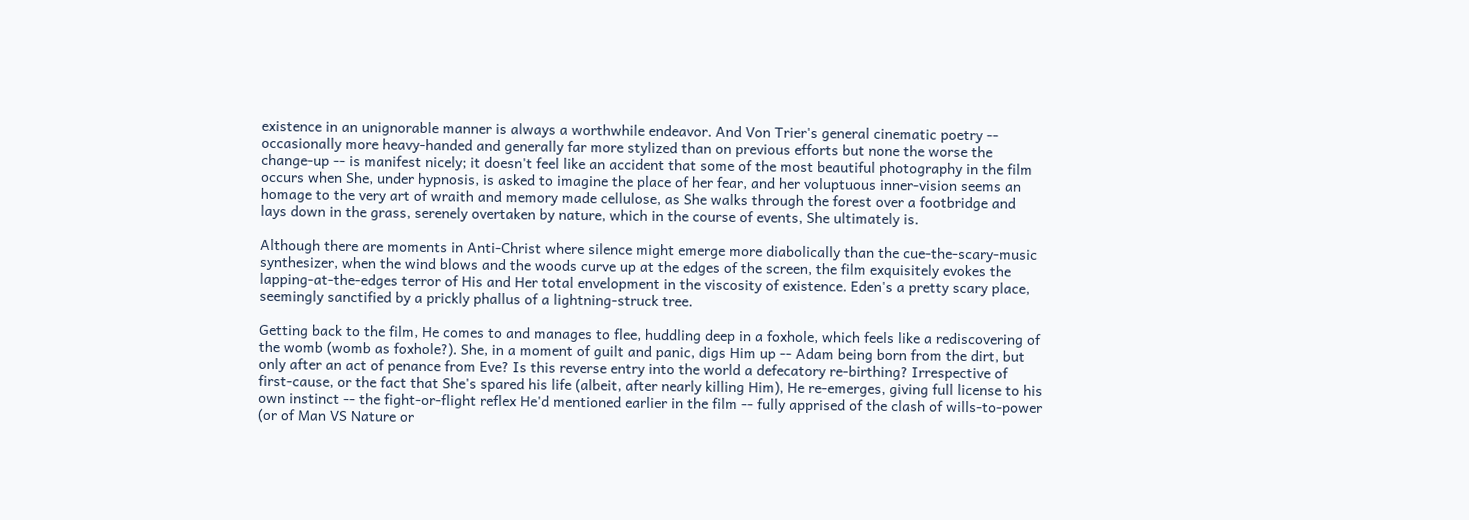existence in an unignorable manner is always a worthwhile endeavor. And Von Trier's general cinematic poetry -- occasionally more heavy-handed and generally far more stylized than on previous efforts but none the worse the change-up -- is manifest nicely; it doesn't feel like an accident that some of the most beautiful photography in the film occurs when She, under hypnosis, is asked to imagine the place of her fear, and her voluptuous inner-vision seems an homage to the very art of wraith and memory made cellulose, as She walks through the forest over a footbridge and lays down in the grass, serenely overtaken by nature, which in the course of events, She ultimately is.

Although there are moments in Anti-Christ where silence might emerge more diabolically than the cue-the-scary-music synthesizer, when the wind blows and the woods curve up at the edges of the screen, the film exquisitely evokes the lapping-at-the-edges terror of His and Her total envelopment in the viscosity of existence. Eden's a pretty scary place, seemingly sanctified by a prickly phallus of a lightning-struck tree.

Getting back to the film, He comes to and manages to flee, huddling deep in a foxhole, which feels like a rediscovering of the womb (womb as foxhole?). She, in a moment of guilt and panic, digs Him up -- Adam being born from the dirt, but only after an act of penance from Eve? Is this reverse entry into the world a defecatory re-birthing? Irrespective of first-cause, or the fact that She's spared his life (albeit, after nearly killing Him), He re-emerges, giving full license to his own instinct -- the fight-or-flight reflex He'd mentioned earlier in the film -- fully apprised of the clash of wills-to-power (or of Man VS Nature or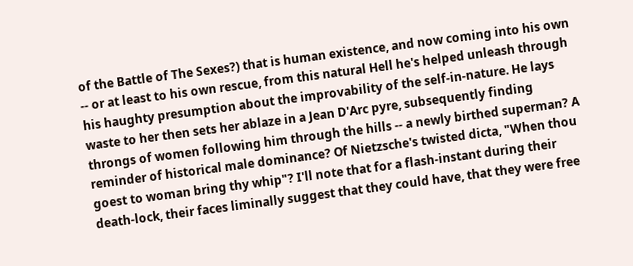of the Battle of The Sexes?) that is human existence, and now coming into his own -- or at least to his own rescue, from this natural Hell he's helped unleash through his haughty presumption about the improvability of the self-in-nature. He lays waste to her then sets her ablaze in a Jean D'Arc pyre, subsequently finding throngs of women following him through the hills -- a newly birthed superman? A reminder of historical male dominance? Of Nietzsche's twisted dicta, "When thou goest to woman bring thy whip"? I'll note that for a flash-instant during their death-lock, their faces liminally suggest that they could have, that they were free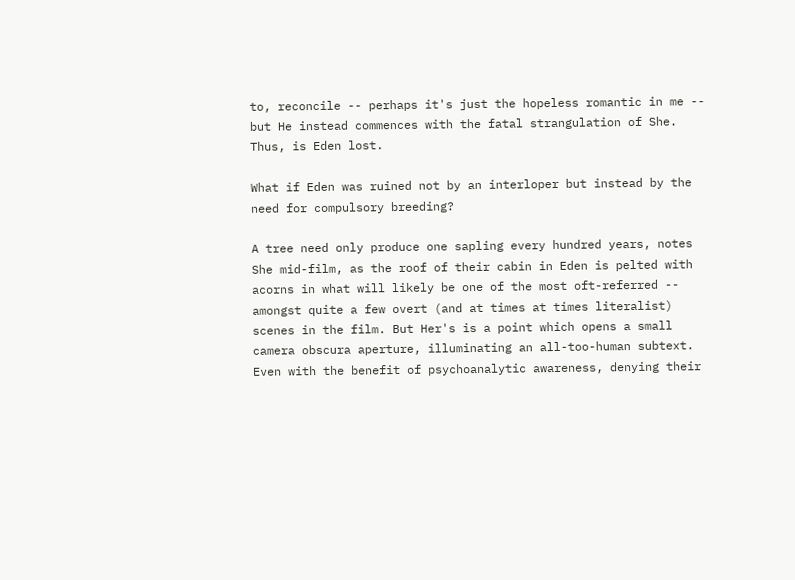to, reconcile -- perhaps it's just the hopeless romantic in me -- but He instead commences with the fatal strangulation of She. Thus, is Eden lost.

What if Eden was ruined not by an interloper but instead by the need for compulsory breeding?

A tree need only produce one sapling every hundred years, notes She mid-film, as the roof of their cabin in Eden is pelted with acorns in what will likely be one of the most oft-referred -- amongst quite a few overt (and at times at times literalist) scenes in the film. But Her's is a point which opens a small camera obscura aperture, illuminating an all-too-human subtext. Even with the benefit of psychoanalytic awareness, denying their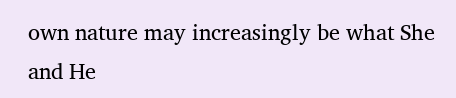own nature may increasingly be what She and He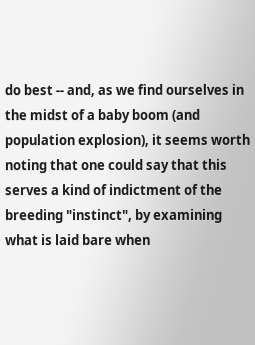do best -- and, as we find ourselves in the midst of a baby boom (and population explosion), it seems worth noting that one could say that this serves a kind of indictment of the breeding "instinct", by examining what is laid bare when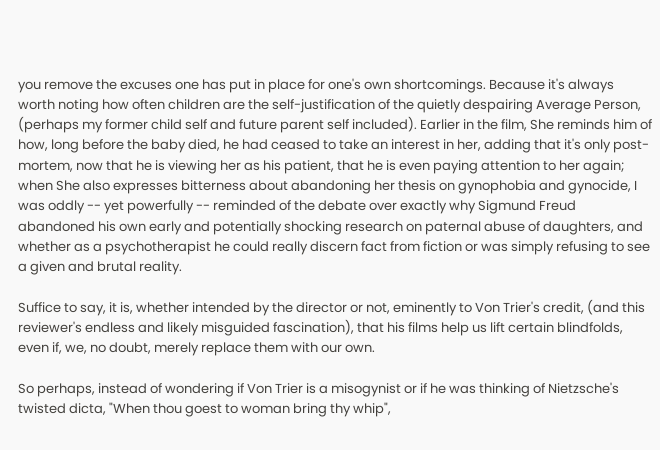you remove the excuses one has put in place for one's own shortcomings. Because it's always worth noting how often children are the self-justification of the quietly despairing Average Person, (perhaps my former child self and future parent self included). Earlier in the film, She reminds him of how, long before the baby died, he had ceased to take an interest in her, adding that it's only post-mortem, now that he is viewing her as his patient, that he is even paying attention to her again; when She also expresses bitterness about abandoning her thesis on gynophobia and gynocide, I was oddly -- yet powerfully -- reminded of the debate over exactly why Sigmund Freud abandoned his own early and potentially shocking research on paternal abuse of daughters, and whether as a psychotherapist he could really discern fact from fiction or was simply refusing to see a given and brutal reality.

Suffice to say, it is, whether intended by the director or not, eminently to Von Trier's credit, (and this reviewer's endless and likely misguided fascination), that his films help us lift certain blindfolds, even if, we, no doubt, merely replace them with our own.

So perhaps, instead of wondering if Von Trier is a misogynist or if he was thinking of Nietzsche's twisted dicta, "When thou goest to woman bring thy whip",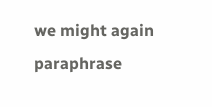we might again paraphrase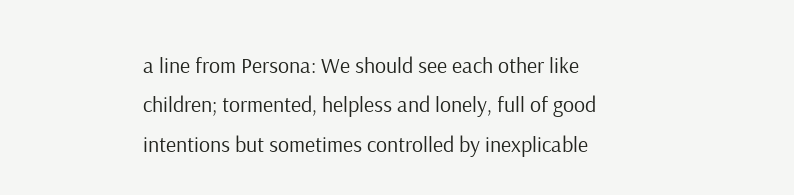a line from Persona: We should see each other like children; tormented, helpless and lonely, full of good intentions but sometimes controlled by inexplicable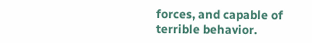forces, and capable of terrible behavior.